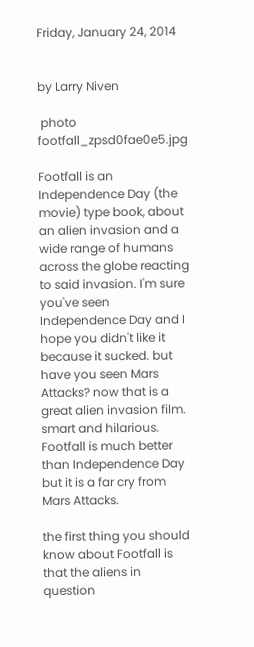Friday, January 24, 2014


by Larry Niven

 photo footfall_zpsd0fae0e5.jpg

Footfall is an Independence Day (the movie) type book, about an alien invasion and a wide range of humans across the globe reacting to said invasion. I'm sure you've seen Independence Day and I hope you didn't like it because it sucked. but have you seen Mars Attacks? now that is a great alien invasion film. smart and hilarious. Footfall is much better than Independence Day but it is a far cry from Mars Attacks.

the first thing you should know about Footfall is that the aliens in question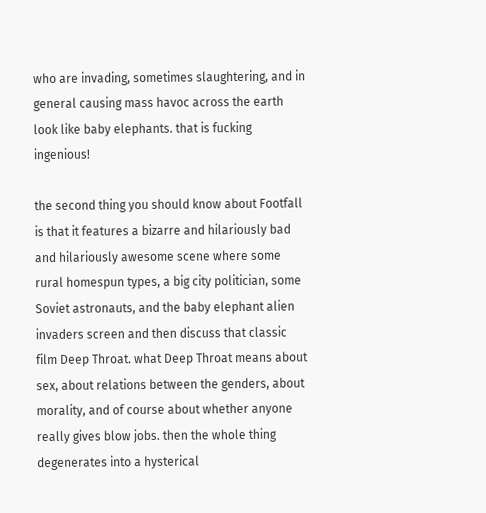who are invading, sometimes slaughtering, and in general causing mass havoc across the earth look like baby elephants. that is fucking ingenious!

the second thing you should know about Footfall is that it features a bizarre and hilariously bad and hilariously awesome scene where some rural homespun types, a big city politician, some Soviet astronauts, and the baby elephant alien invaders screen and then discuss that classic film Deep Throat. what Deep Throat means about sex, about relations between the genders, about morality, and of course about whether anyone really gives blow jobs. then the whole thing degenerates into a hysterical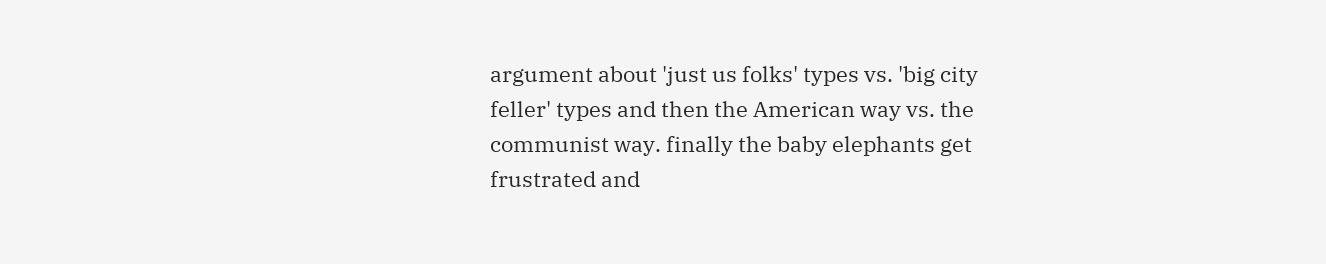argument about 'just us folks' types vs. 'big city feller' types and then the American way vs. the communist way. finally the baby elephants get frustrated and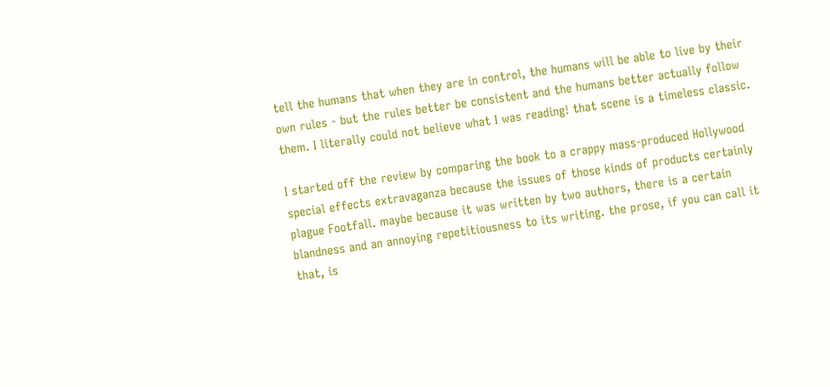tell the humans that when they are in control, the humans will be able to live by their own rules - but the rules better be consistent and the humans better actually follow them. I literally could not believe what I was reading! that scene is a timeless classic.

I started off the review by comparing the book to a crappy mass-produced Hollywood special effects extravaganza because the issues of those kinds of products certainly plague Footfall. maybe because it was written by two authors, there is a certain blandness and an annoying repetitiousness to its writing. the prose, if you can call it that, is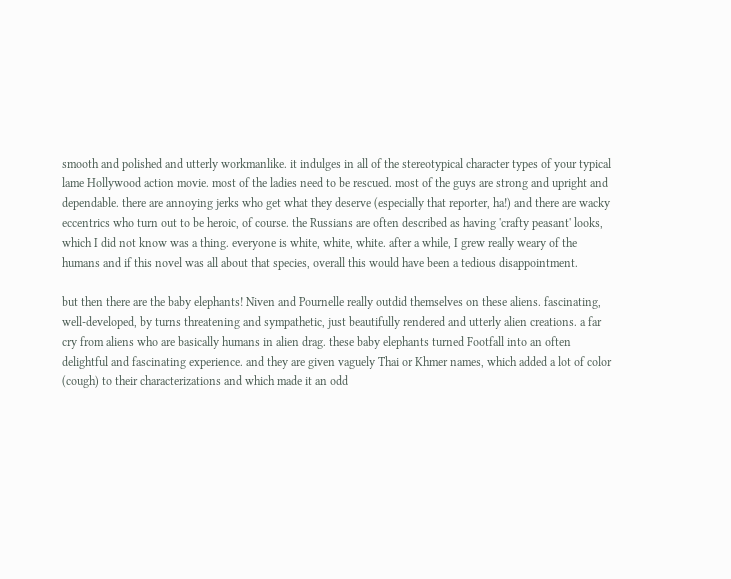smooth and polished and utterly workmanlike. it indulges in all of the stereotypical character types of your typical lame Hollywood action movie. most of the ladies need to be rescued. most of the guys are strong and upright and dependable. there are annoying jerks who get what they deserve (especially that reporter, ha!) and there are wacky eccentrics who turn out to be heroic, of course. the Russians are often described as having 'crafty peasant' looks, which I did not know was a thing. everyone is white, white, white. after a while, I grew really weary of the humans and if this novel was all about that species, overall this would have been a tedious disappointment.

but then there are the baby elephants! Niven and Pournelle really outdid themselves on these aliens. fascinating, well-developed, by turns threatening and sympathetic, just beautifully rendered and utterly alien creations. a far cry from aliens who are basically humans in alien drag. these baby elephants turned Footfall into an often delightful and fascinating experience. and they are given vaguely Thai or Khmer names, which added a lot of color (cough) to their characterizations and which made it an odd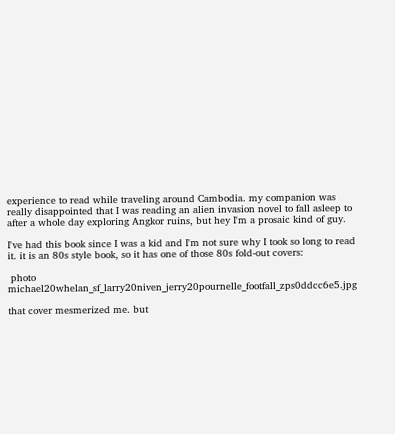experience to read while traveling around Cambodia. my companion was really disappointed that I was reading an alien invasion novel to fall asleep to after a whole day exploring Angkor ruins, but hey I'm a prosaic kind of guy.

I've had this book since I was a kid and I'm not sure why I took so long to read it. it is an 80s style book, so it has one of those 80s fold-out covers:

 photo michael20whelan_sf_larry20niven_jerry20pournelle_footfall_zps0ddcc6e5.jpg

that cover mesmerized me. but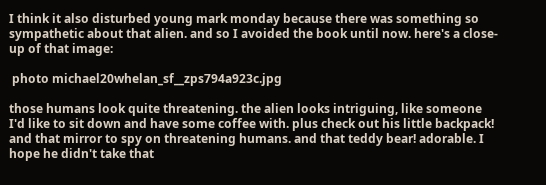I think it also disturbed young mark monday because there was something so sympathetic about that alien. and so I avoided the book until now. here's a close-up of that image:

 photo michael20whelan_sf__zps794a923c.jpg

those humans look quite threatening. the alien looks intriguing, like someone I'd like to sit down and have some coffee with. plus check out his little backpack! and that mirror to spy on threatening humans. and that teddy bear! adorable. I hope he didn't take that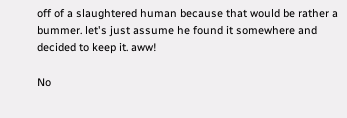off of a slaughtered human because that would be rather a bummer. let's just assume he found it somewhere and decided to keep it. aww!

No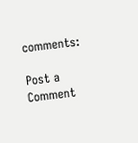comments:

Post a Comment